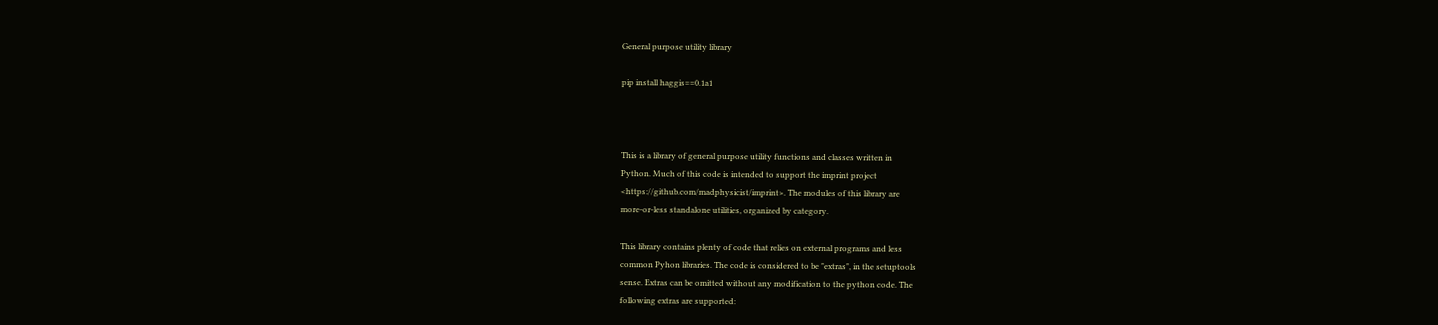General purpose utility library

pip install haggis==0.1a1



This is a library of general purpose utility functions and classes written in
Python. Much of this code is intended to support the imprint project
<https://github.com/madphysicist/imprint>. The modules of this library are
more-or-less standalone utilities, organized by category.

This library contains plenty of code that relies on external programs and less
common Pyhon libraries. The code is considered to be "extras", in the setuptools
sense. Extras can be omitted without any modification to the python code. The
following extras are supported: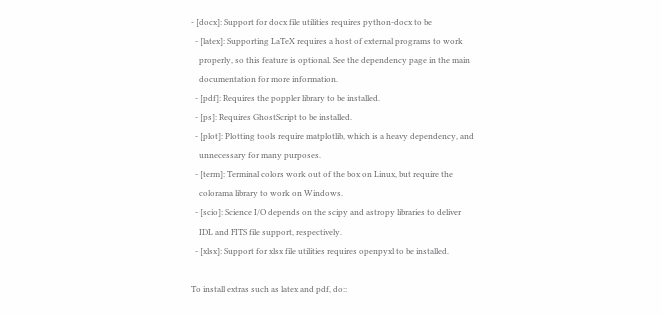- [docx]: Support for docx file utilities requires python-docx to be
  - [latex]: Supporting LaTeX requires a host of external programs to work
    properly, so this feature is optional. See the dependency page in the main
    documentation for more information.
  - [pdf]: Requires the poppler library to be installed.
  - [ps]: Requires GhostScript to be installed.
  - [plot]: Plotting tools require matplotlib, which is a heavy dependency, and
    unnecessary for many purposes.
  - [term]: Terminal colors work out of the box on Linux, but require the
    colorama library to work on Windows.
  - [scio]: Science I/O depends on the scipy and astropy libraries to deliver
    IDL and FITS file support, respectively.
  - [xlsx]: Support for xlsx file utilities requires openpyxl to be installed.

To install extras such as latex and pdf, do::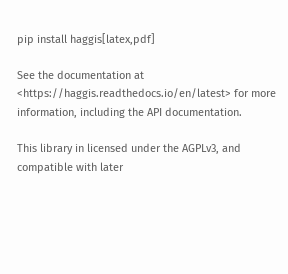pip install haggis[latex,pdf]

See the documentation at <https://haggis.readthedocs.io/en/latest> for more
information, including the API documentation.

This library in licensed under the AGPLv3, and compatible with later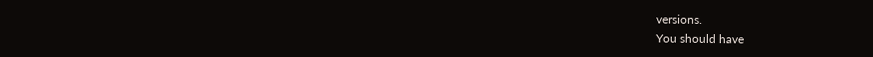versions.
You should have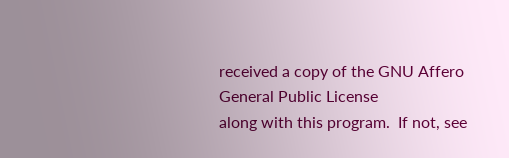received a copy of the GNU Affero General Public License
along with this program.  If not, see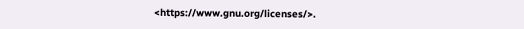<https://www.gnu.org/licenses/>.